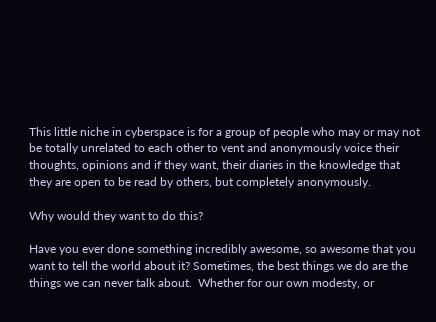This little niche in cyberspace is for a group of people who may or may not be totally unrelated to each other to vent and anonymously voice their thoughts, opinions and if they want, their diaries in the knowledge that they are open to be read by others, but completely anonymously.

Why would they want to do this?

Have you ever done something incredibly awesome, so awesome that you want to tell the world about it? Sometimes, the best things we do are the things we can never talk about.  Whether for our own modesty, or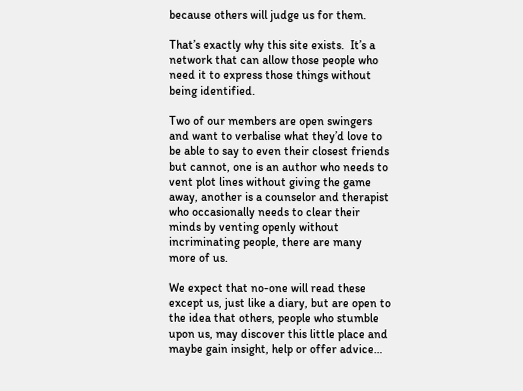because others will judge us for them.

That’s exactly why this site exists.  It’s a network that can allow those people who need it to express those things without being identified.

Two of our members are open swingers and want to verbalise what they’d love to be able to say to even their closest friends but cannot, one is an author who needs to vent plot lines without giving the game away, another is a counselor and therapist who occasionally needs to clear their minds by venting openly without incriminating people, there are many more of us.

We expect that no-one will read these except us, just like a diary, but are open to the idea that others, people who stumble upon us, may discover this little place and maybe gain insight, help or offer advice…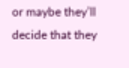or maybe they’ll decide that they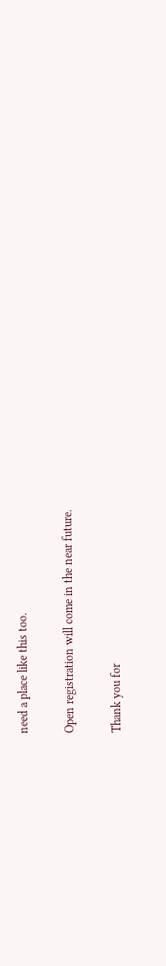need a place like this too.

Open registration will come in the near future.

Thank you for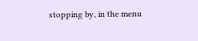stopping by, in the menu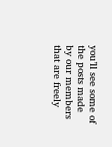you’ll see some of the posts made by our members that are freely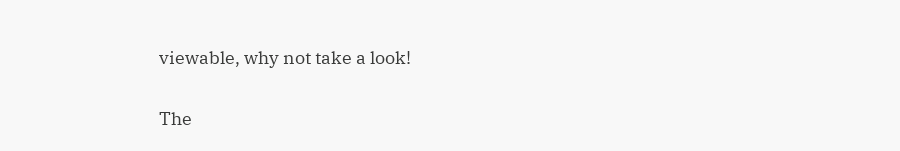viewable, why not take a look!

The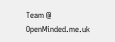Team @ OpenMinded.me.uk